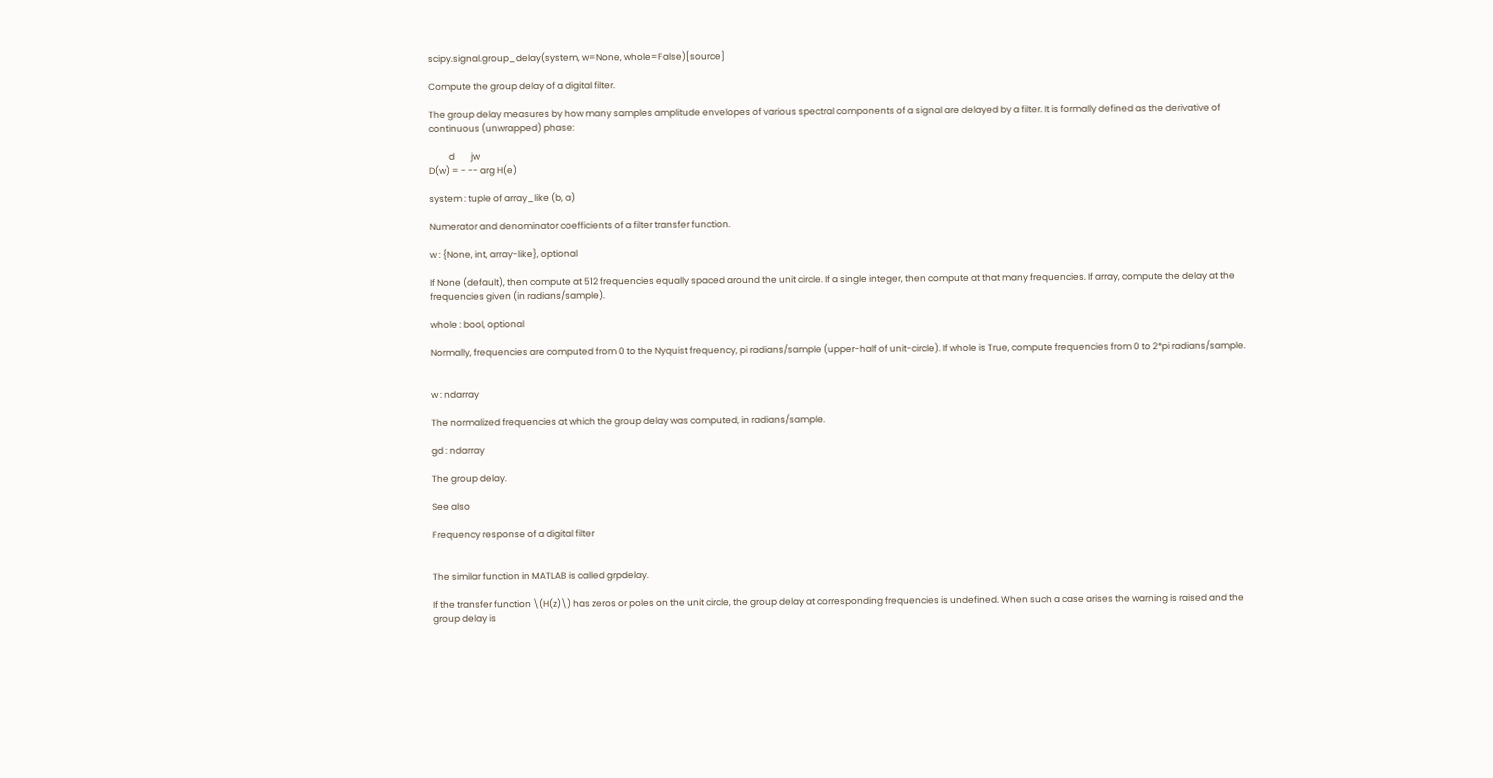scipy.signal.group_delay(system, w=None, whole=False)[source]

Compute the group delay of a digital filter.

The group delay measures by how many samples amplitude envelopes of various spectral components of a signal are delayed by a filter. It is formally defined as the derivative of continuous (unwrapped) phase:

          d        jw
D(w) = - -- arg H(e)

system : tuple of array_like (b, a)

Numerator and denominator coefficients of a filter transfer function.

w : {None, int, array-like}, optional

If None (default), then compute at 512 frequencies equally spaced around the unit circle. If a single integer, then compute at that many frequencies. If array, compute the delay at the frequencies given (in radians/sample).

whole : bool, optional

Normally, frequencies are computed from 0 to the Nyquist frequency, pi radians/sample (upper-half of unit-circle). If whole is True, compute frequencies from 0 to 2*pi radians/sample.


w : ndarray

The normalized frequencies at which the group delay was computed, in radians/sample.

gd : ndarray

The group delay.

See also

Frequency response of a digital filter


The similar function in MATLAB is called grpdelay.

If the transfer function \(H(z)\) has zeros or poles on the unit circle, the group delay at corresponding frequencies is undefined. When such a case arises the warning is raised and the group delay is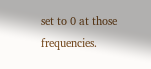set to 0 at those frequencies.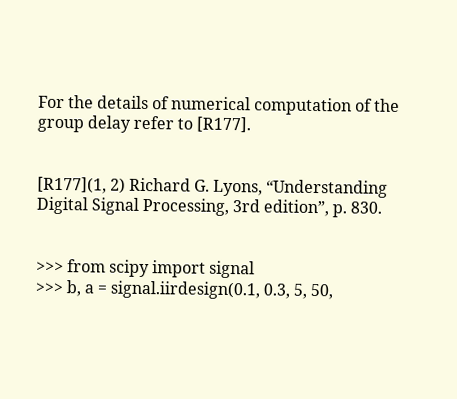For the details of numerical computation of the group delay refer to [R177].


[R177](1, 2) Richard G. Lyons, “Understanding Digital Signal Processing, 3rd edition”, p. 830.


>>> from scipy import signal
>>> b, a = signal.iirdesign(0.1, 0.3, 5, 50,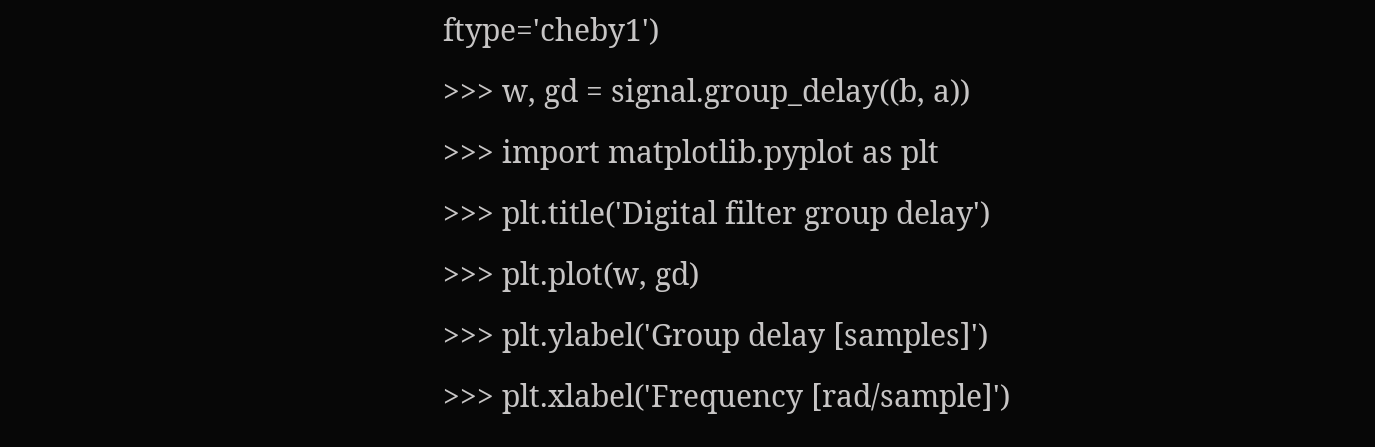ftype='cheby1')
>>> w, gd = signal.group_delay((b, a))
>>> import matplotlib.pyplot as plt
>>> plt.title('Digital filter group delay')
>>> plt.plot(w, gd)
>>> plt.ylabel('Group delay [samples]')
>>> plt.xlabel('Frequency [rad/sample]')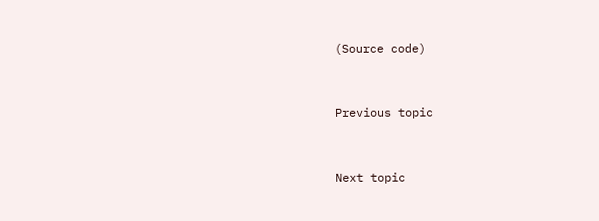(Source code)


Previous topic


Next topic